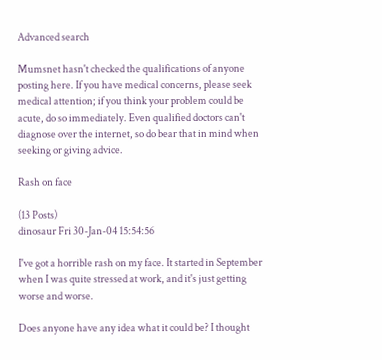Advanced search

Mumsnet hasn't checked the qualifications of anyone posting here. If you have medical concerns, please seek medical attention; if you think your problem could be acute, do so immediately. Even qualified doctors can't diagnose over the internet, so do bear that in mind when seeking or giving advice.

Rash on face

(13 Posts)
dinosaur Fri 30-Jan-04 15:54:56

I've got a horrible rash on my face. It started in September when I was quite stressed at work, and it's just getting worse and worse.

Does anyone have any idea what it could be? I thought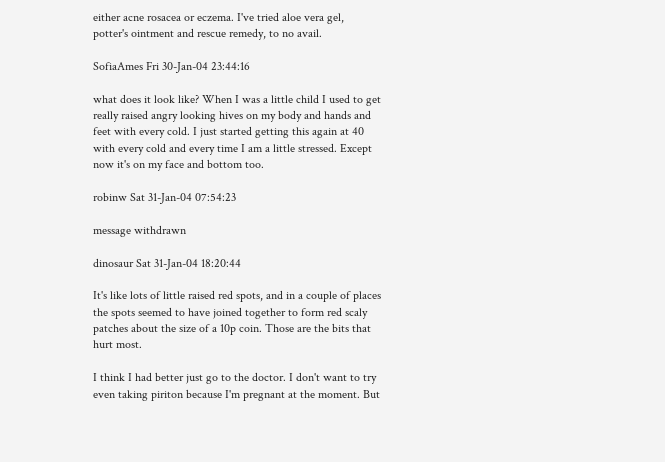either acne rosacea or eczema. I've tried aloe vera gel, potter's ointment and rescue remedy, to no avail.

SofiaAmes Fri 30-Jan-04 23:44:16

what does it look like? When I was a little child I used to get really raised angry looking hives on my body and hands and feet with every cold. I just started getting this again at 40 with every cold and every time I am a little stressed. Except now it's on my face and bottom too.

robinw Sat 31-Jan-04 07:54:23

message withdrawn

dinosaur Sat 31-Jan-04 18:20:44

It's like lots of little raised red spots, and in a couple of places the spots seemed to have joined together to form red scaly patches about the size of a 10p coin. Those are the bits that hurt most.

I think I had better just go to the doctor. I don't want to try even taking piriton because I'm pregnant at the moment. But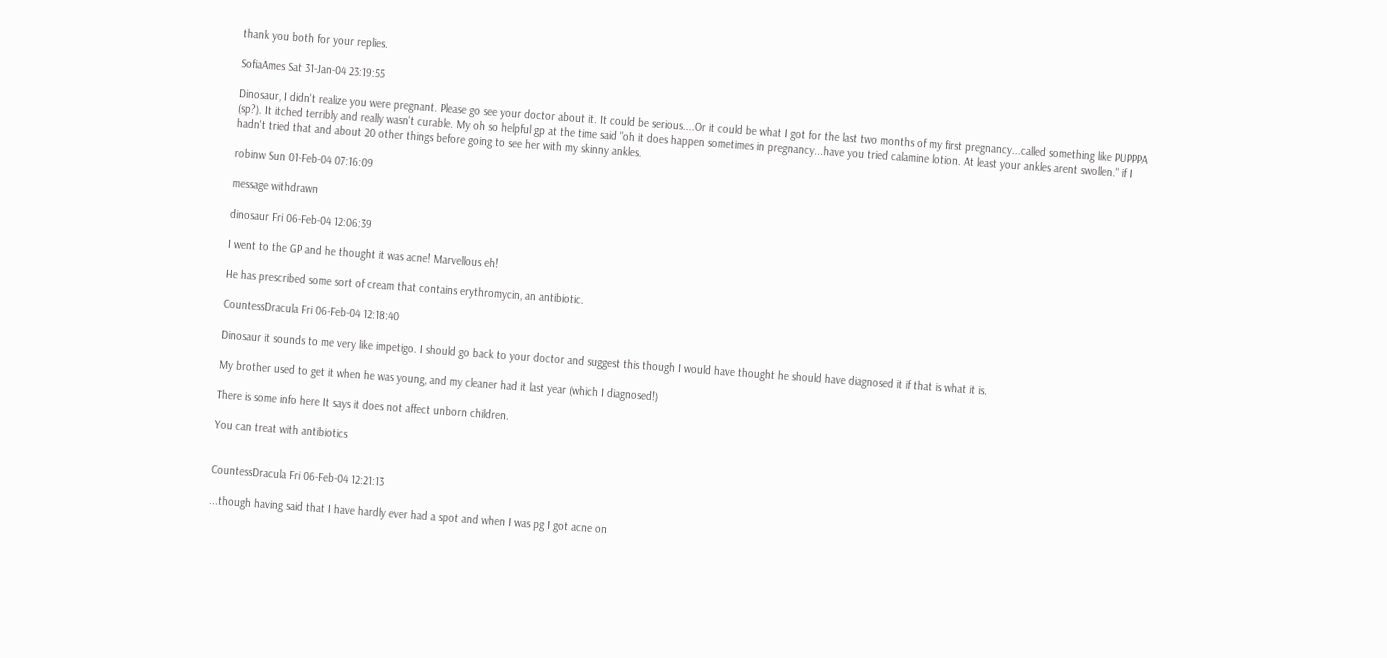thank you both for your replies.

SofiaAmes Sat 31-Jan-04 23:19:55

Dinosaur, I didn't realize you were pregnant. Please go see your doctor about it. It could be serious....Or it could be what I got for the last two months of my first pregnancy...called something like PUPPPA (sp?). It itched terribly and really wasn't curable. My oh so helpful gp at the time said "oh it does happen sometimes in pregnancy...have you tried calamine lotion. At least your ankles arent swollen." if I hadn't tried that and about 20 other things before going to see her with my skinny ankles.

robinw Sun 01-Feb-04 07:16:09

message withdrawn

dinosaur Fri 06-Feb-04 12:06:39

I went to the GP and he thought it was acne! Marvellous eh!

He has prescribed some sort of cream that contains erythromycin, an antibiotic.

CountessDracula Fri 06-Feb-04 12:18:40

Dinosaur it sounds to me very like impetigo. I should go back to your doctor and suggest this though I would have thought he should have diagnosed it if that is what it is.

My brother used to get it when he was young, and my cleaner had it last year (which I diagnosed!)

There is some info here It says it does not affect unborn children.

You can treat with antibiotics


CountessDracula Fri 06-Feb-04 12:21:13

...though having said that I have hardly ever had a spot and when I was pg I got acne on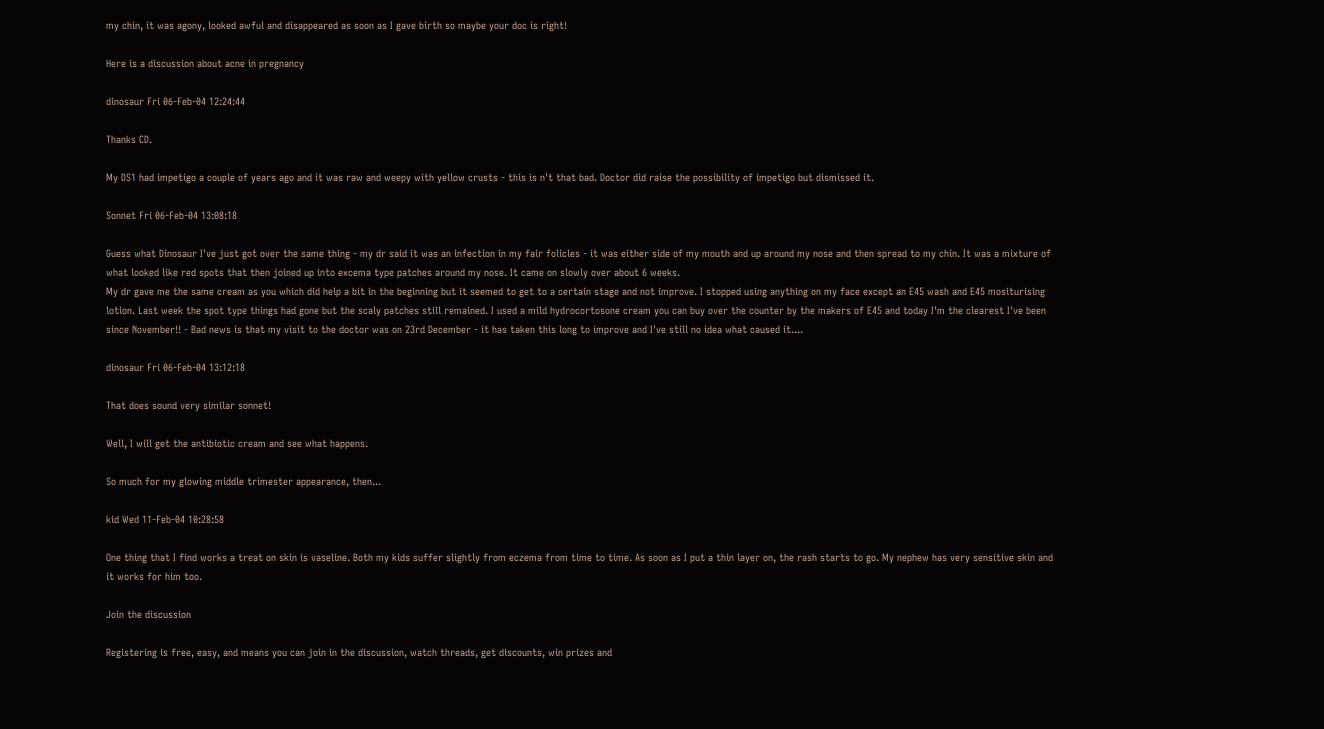my chin, it was agony, looked awful and disappeared as soon as I gave birth so maybe your doc is right!

Here is a discussion about acne in pregnancy

dinosaur Fri 06-Feb-04 12:24:44

Thanks CD.

My DS1 had impetigo a couple of years ago and it was raw and weepy with yellow crusts - this is n't that bad. Doctor did raise the possibility of impetigo but dismissed it.

Sonnet Fri 06-Feb-04 13:08:18

Guess what Dinosaur I've just got over the same thing - my dr said it was an infection in my fair folicles - it was either side of my mouth and up around my nose and then spread to my chin. It was a mixture of what looked like red spots that then joined up into excema type patches around my nose. It came on slowly over about 6 weeks.
My dr gave me the same cream as you which did help a bit in the beginning but it seemed to get to a certain stage and not improve. I stopped using anything on my face except an E45 wash and E45 mositurising lotion. Last week the spot type things had gone but the scaly patches still remained. I used a mild hydrocortosone cream you can buy over the counter by the makers of E45 and today I'm the clearest I've been since November!! - Bad news is that my visit to the doctor was on 23rd December - it has taken this long to improve and I've still no idea what caused it....

dinosaur Fri 06-Feb-04 13:12:18

That does sound very similar sonnet!

Well, I will get the antibiotic cream and see what happens.

So much for my glowing middle trimester appearance, then...

kid Wed 11-Feb-04 10:28:58

One thing that I find works a treat on skin is vaseline. Both my kids suffer slightly from eczema from time to time. As soon as I put a thin layer on, the rash starts to go. My nephew has very sensitive skin and it works for him too.

Join the discussion

Registering is free, easy, and means you can join in the discussion, watch threads, get discounts, win prizes and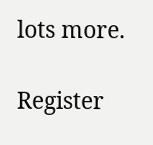lots more.

Register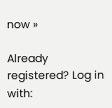now »

Already registered? Log in with: